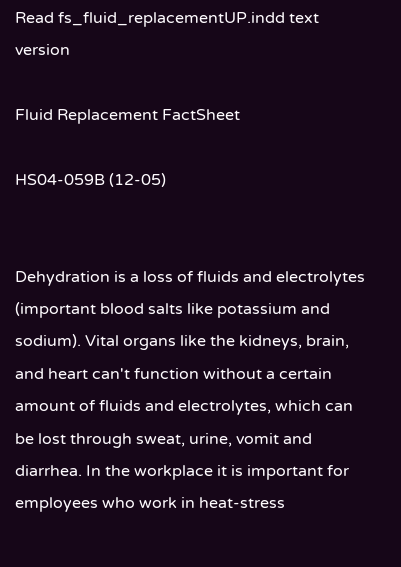Read fs_fluid_replacementUP.indd text version

Fluid Replacement FactSheet

HS04-059B (12-05)


Dehydration is a loss of fluids and electrolytes (important blood salts like potassium and sodium). Vital organs like the kidneys, brain, and heart can't function without a certain amount of fluids and electrolytes, which can be lost through sweat, urine, vomit and diarrhea. In the workplace it is important for employees who work in heat-stress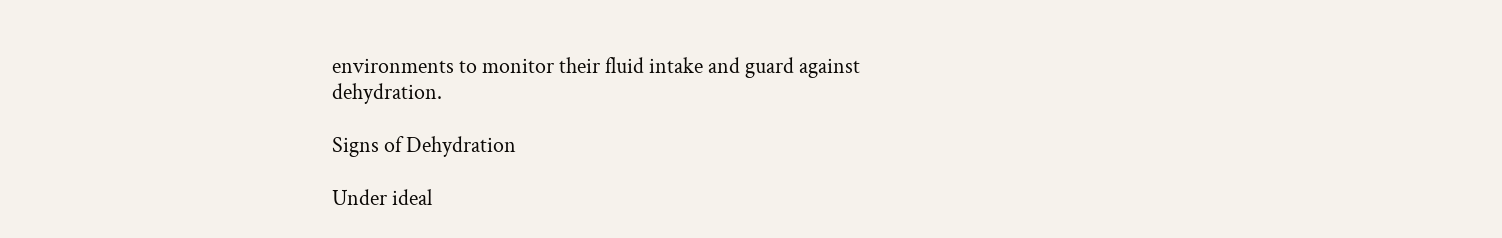environments to monitor their fluid intake and guard against dehydration.

Signs of Dehydration

Under ideal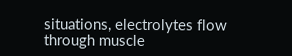situations, electrolytes flow through muscle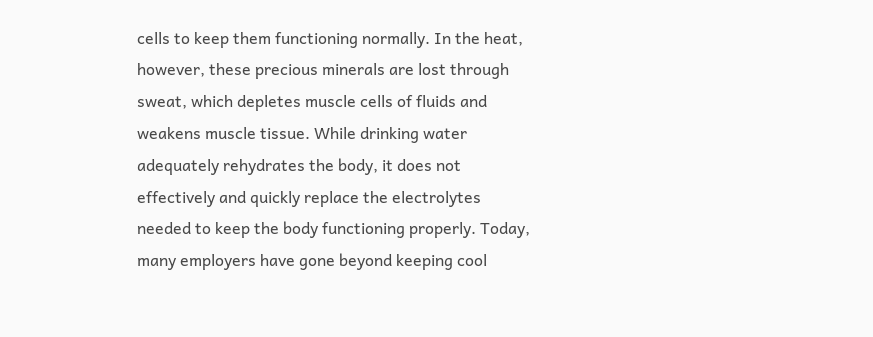cells to keep them functioning normally. In the heat, however, these precious minerals are lost through sweat, which depletes muscle cells of fluids and weakens muscle tissue. While drinking water adequately rehydrates the body, it does not effectively and quickly replace the electrolytes needed to keep the body functioning properly. Today, many employers have gone beyond keeping cool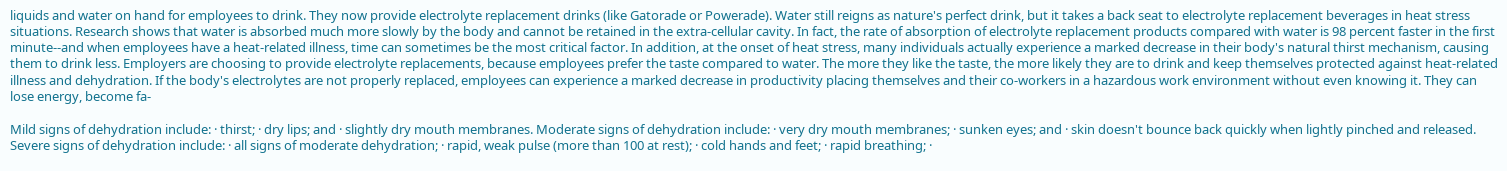liquids and water on hand for employees to drink. They now provide electrolyte replacement drinks (like Gatorade or Powerade). Water still reigns as nature's perfect drink, but it takes a back seat to electrolyte replacement beverages in heat stress situations. Research shows that water is absorbed much more slowly by the body and cannot be retained in the extra-cellular cavity. In fact, the rate of absorption of electrolyte replacement products compared with water is 98 percent faster in the first minute--and when employees have a heat-related illness, time can sometimes be the most critical factor. In addition, at the onset of heat stress, many individuals actually experience a marked decrease in their body's natural thirst mechanism, causing them to drink less. Employers are choosing to provide electrolyte replacements, because employees prefer the taste compared to water. The more they like the taste, the more likely they are to drink and keep themselves protected against heat-related illness and dehydration. If the body's electrolytes are not properly replaced, employees can experience a marked decrease in productivity placing themselves and their co-workers in a hazardous work environment without even knowing it. They can lose energy, become fa-

Mild signs of dehydration include: · thirst; · dry lips; and · slightly dry mouth membranes. Moderate signs of dehydration include: · very dry mouth membranes; · sunken eyes; and · skin doesn't bounce back quickly when lightly pinched and released. Severe signs of dehydration include: · all signs of moderate dehydration; · rapid, weak pulse (more than 100 at rest); · cold hands and feet; · rapid breathing; ·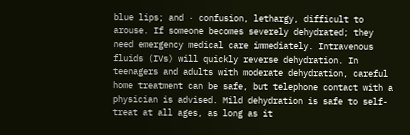blue lips; and · confusion, lethargy, difficult to arouse. If someone becomes severely dehydrated; they need emergency medical care immediately. Intravenous fluids (IVs) will quickly reverse dehydration. In teenagers and adults with moderate dehydration, careful home treatment can be safe, but telephone contact with a physician is advised. Mild dehydration is safe to self-treat at all ages, as long as it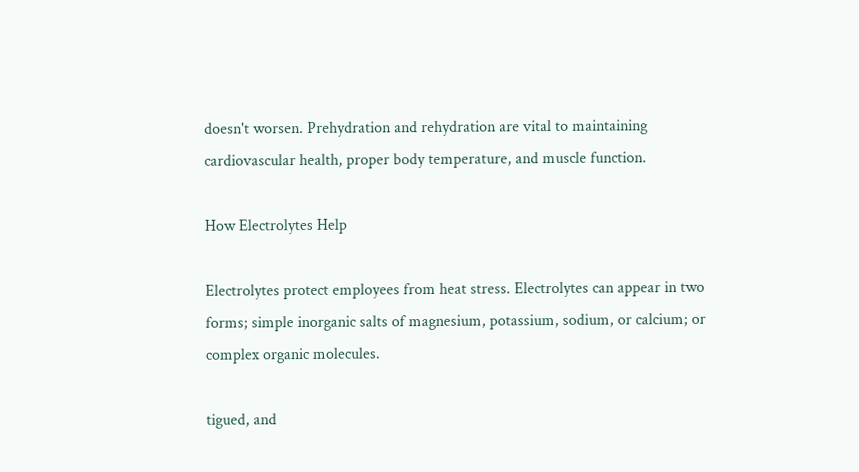doesn't worsen. Prehydration and rehydration are vital to maintaining cardiovascular health, proper body temperature, and muscle function.

How Electrolytes Help

Electrolytes protect employees from heat stress. Electrolytes can appear in two forms; simple inorganic salts of magnesium, potassium, sodium, or calcium; or complex organic molecules.

tigued, and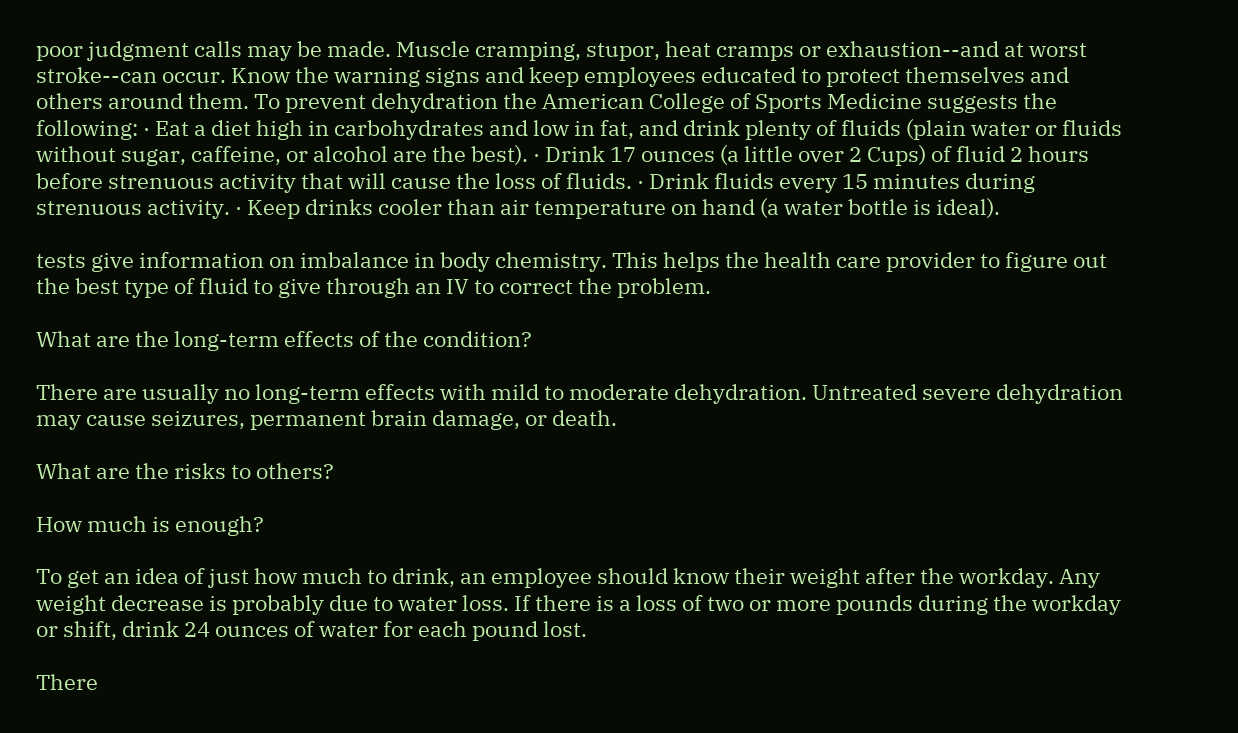poor judgment calls may be made. Muscle cramping, stupor, heat cramps or exhaustion--and at worst stroke--can occur. Know the warning signs and keep employees educated to protect themselves and others around them. To prevent dehydration the American College of Sports Medicine suggests the following: · Eat a diet high in carbohydrates and low in fat, and drink plenty of fluids (plain water or fluids without sugar, caffeine, or alcohol are the best). · Drink 17 ounces (a little over 2 Cups) of fluid 2 hours before strenuous activity that will cause the loss of fluids. · Drink fluids every 15 minutes during strenuous activity. · Keep drinks cooler than air temperature on hand (a water bottle is ideal).

tests give information on imbalance in body chemistry. This helps the health care provider to figure out the best type of fluid to give through an IV to correct the problem.

What are the long-term effects of the condition?

There are usually no long-term effects with mild to moderate dehydration. Untreated severe dehydration may cause seizures, permanent brain damage, or death.

What are the risks to others?

How much is enough?

To get an idea of just how much to drink, an employee should know their weight after the workday. Any weight decrease is probably due to water loss. If there is a loss of two or more pounds during the workday or shift, drink 24 ounces of water for each pound lost.

There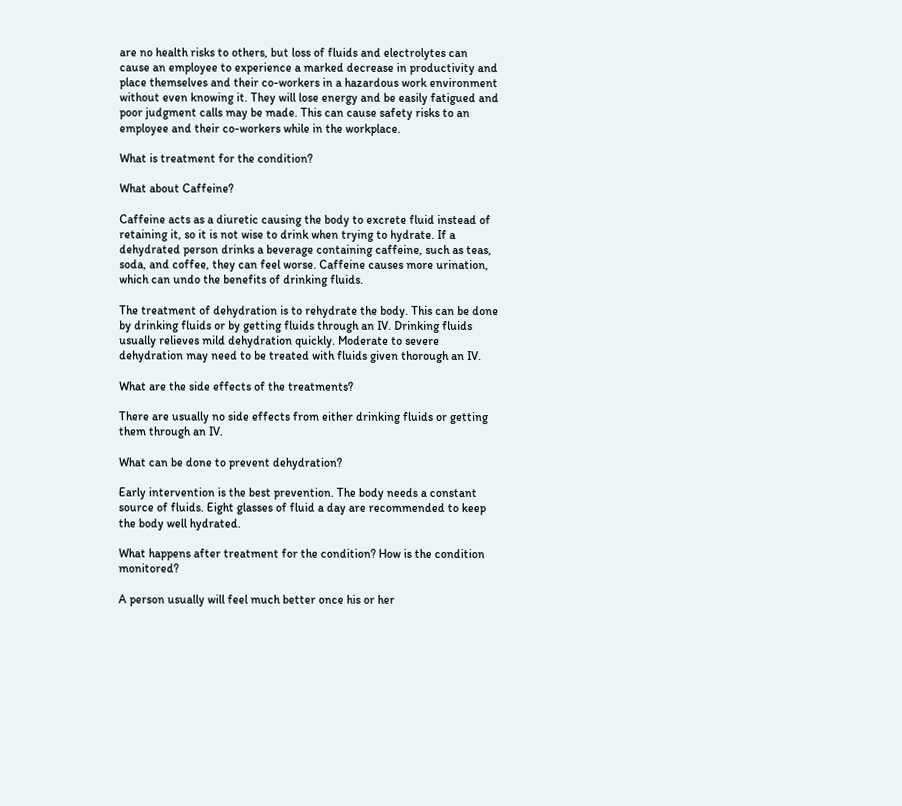are no health risks to others, but loss of fluids and electrolytes can cause an employee to experience a marked decrease in productivity and place themselves and their co-workers in a hazardous work environment without even knowing it. They will lose energy and be easily fatigued and poor judgment calls may be made. This can cause safety risks to an employee and their co-workers while in the workplace.

What is treatment for the condition?

What about Caffeine?

Caffeine acts as a diuretic causing the body to excrete fluid instead of retaining it, so it is not wise to drink when trying to hydrate. If a dehydrated person drinks a beverage containing caffeine, such as teas, soda, and coffee, they can feel worse. Caffeine causes more urination, which can undo the benefits of drinking fluids.

The treatment of dehydration is to rehydrate the body. This can be done by drinking fluids or by getting fluids through an IV. Drinking fluids usually relieves mild dehydration quickly. Moderate to severe dehydration may need to be treated with fluids given thorough an IV.

What are the side effects of the treatments?

There are usually no side effects from either drinking fluids or getting them through an IV.

What can be done to prevent dehydration?

Early intervention is the best prevention. The body needs a constant source of fluids. Eight glasses of fluid a day are recommended to keep the body well hydrated.

What happens after treatment for the condition? How is the condition monitored?

A person usually will feel much better once his or her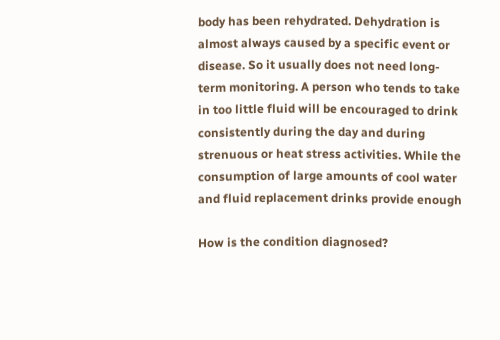body has been rehydrated. Dehydration is almost always caused by a specific event or disease. So it usually does not need long-term monitoring. A person who tends to take in too little fluid will be encouraged to drink consistently during the day and during strenuous or heat stress activities. While the consumption of large amounts of cool water and fluid replacement drinks provide enough

How is the condition diagnosed?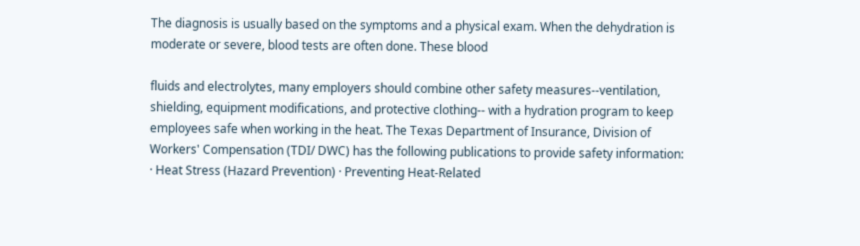The diagnosis is usually based on the symptoms and a physical exam. When the dehydration is moderate or severe, blood tests are often done. These blood

fluids and electrolytes, many employers should combine other safety measures--ventilation, shielding, equipment modifications, and protective clothing-- with a hydration program to keep employees safe when working in the heat. The Texas Department of Insurance, Division of Workers' Compensation (TDI/ DWC) has the following publications to provide safety information: · Heat Stress (Hazard Prevention) · Preventing Heat-Related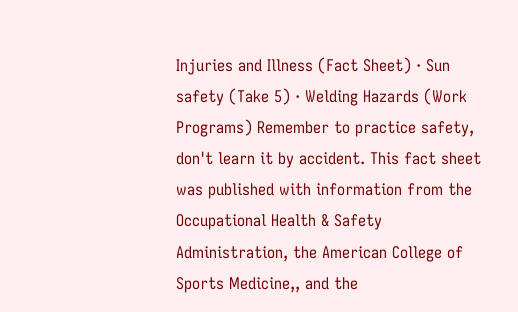Injuries and Illness (Fact Sheet) · Sun safety (Take 5) · Welding Hazards (Work Programs) Remember to practice safety, don't learn it by accident. This fact sheet was published with information from the Occupational Health & Safety Administration, the American College of Sports Medicine,, and the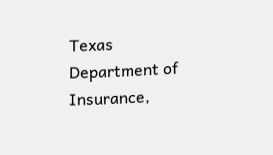Texas Department of Insurance,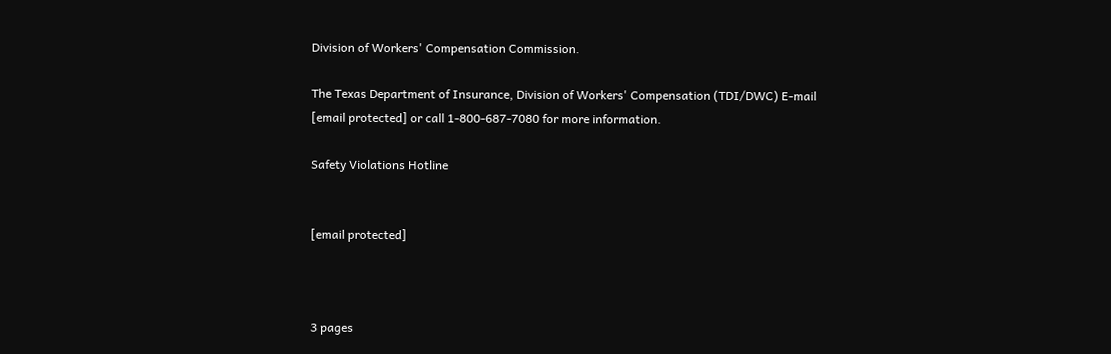Division of Workers' Compensation Commission.

The Texas Department of Insurance, Division of Workers' Compensation (TDI/DWC) E-mail [email protected] or call 1-800-687-7080 for more information.

Safety Violations Hotline


[email protected]



3 pages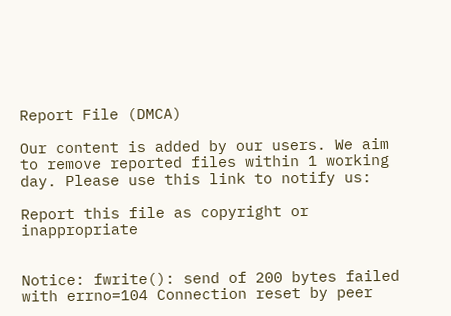Report File (DMCA)

Our content is added by our users. We aim to remove reported files within 1 working day. Please use this link to notify us:

Report this file as copyright or inappropriate


Notice: fwrite(): send of 200 bytes failed with errno=104 Connection reset by peer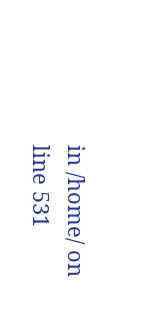in /home/ on line 531